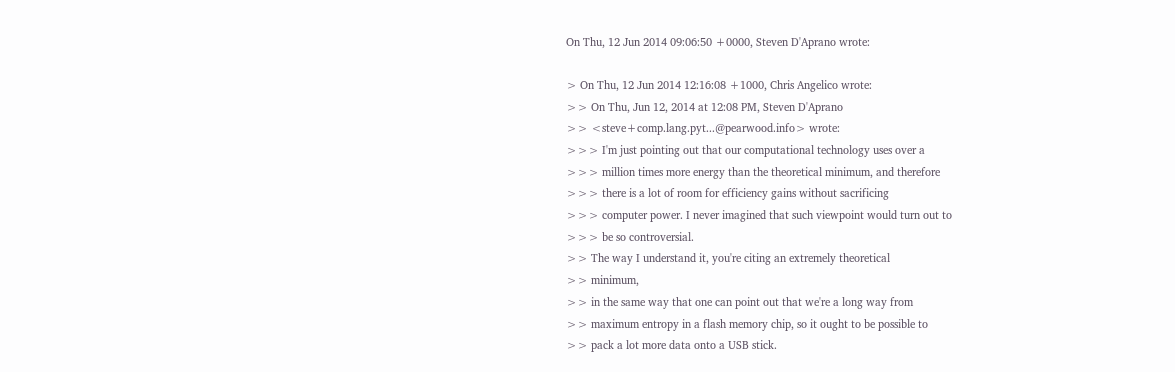On Thu, 12 Jun 2014 09:06:50 +0000, Steven D'Aprano wrote:

> On Thu, 12 Jun 2014 12:16:08 +1000, Chris Angelico wrote:
>> On Thu, Jun 12, 2014 at 12:08 PM, Steven D'Aprano
>> <steve+comp.lang.pyt...@pearwood.info> wrote:
>>> I'm just pointing out that our computational technology uses over a
>>> million times more energy than the theoretical minimum, and therefore
>>> there is a lot of room for efficiency gains without sacrificing
>>> computer power. I never imagined that such viewpoint would turn out to
>>> be so controversial.
>> The way I understand it, you're citing an extremely theoretical
>> minimum,
>> in the same way that one can point out that we're a long way from
>> maximum entropy in a flash memory chip, so it ought to be possible to
>> pack a lot more data onto a USB stick.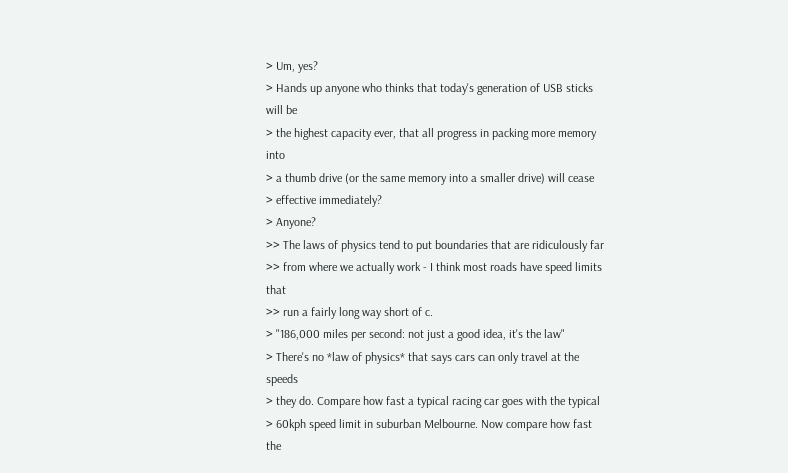> Um, yes?
> Hands up anyone who thinks that today's generation of USB sticks will be
> the highest capacity ever, that all progress in packing more memory into
> a thumb drive (or the same memory into a smaller drive) will cease
> effective immediately?
> Anyone?
>> The laws of physics tend to put boundaries that are ridiculously far
>> from where we actually work - I think most roads have speed limits that
>> run a fairly long way short of c.
> "186,000 miles per second: not just a good idea, it's the law"
> There's no *law of physics* that says cars can only travel at the speeds
> they do. Compare how fast a typical racing car goes with the typical
> 60kph speed limit in suburban Melbourne. Now compare how fast the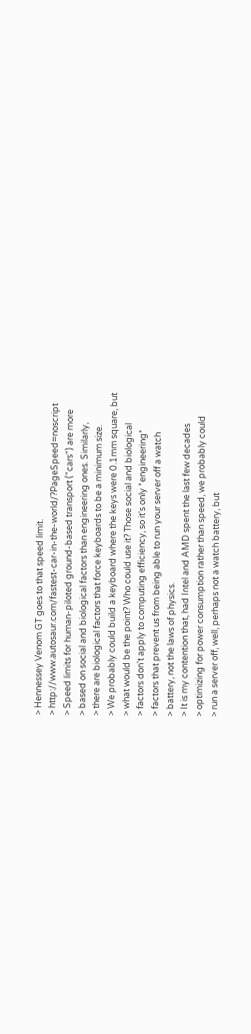> Hennessey Venom GT goes to that speed limit.
> http://www.autosaur.com/fastest-car-in-the-world/?PageSpeed=noscript
> Speed limits for human-piloted ground-based transport ("cars") are more
> based on social and biological factors than engineering ones. Similarly,
> there are biological factors that force keyboards to be a minimum size.
> We probably could build a keyboard where the keys were 0.1mm square, but
> what would be the point? Who could use it? Those social and biological
> factors don't apply to computing efficiency, so it's only *engineering*
> factors that prevent us from being able to run your server off a watch
> battery, not the laws of physics.
> It is my contention that, had Intel and AMD spent the last few decades
> optimizing for power consumption rather than speed, we probably could
> run a server off, well, perhaps not a watch battery, but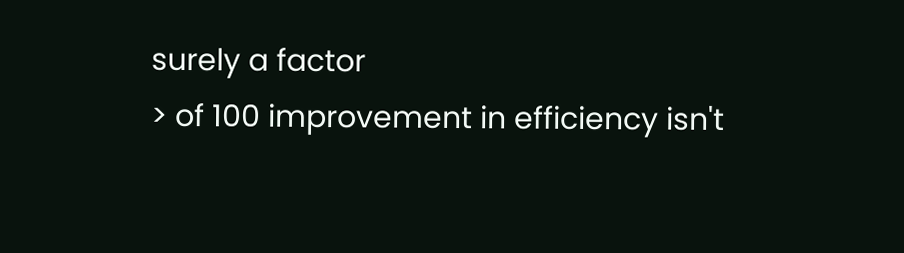surely a factor
> of 100 improvement in efficiency isn't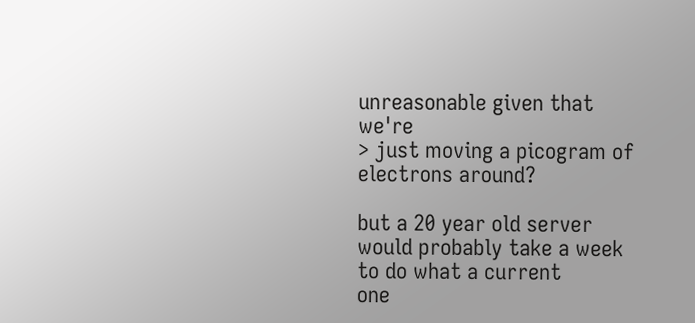unreasonable given that we're
> just moving a picogram of electrons around?

but a 20 year old server would probably take a week to do what a current
one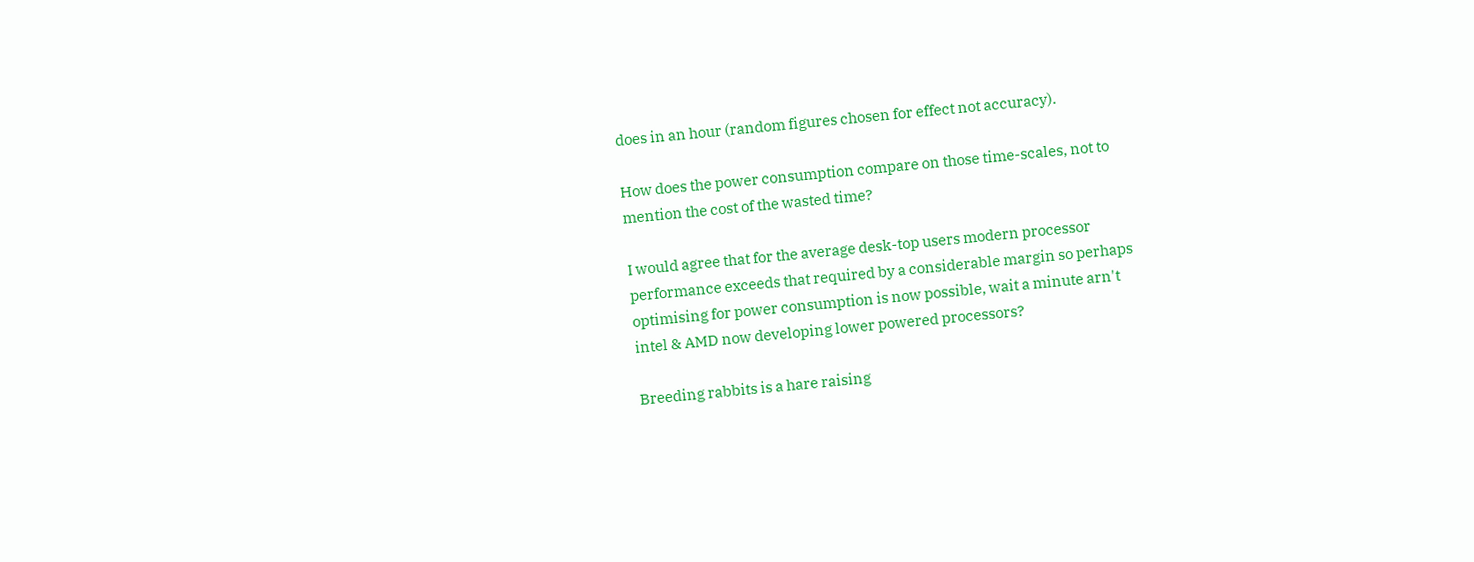does in an hour (random figures chosen for effect not accuracy).

How does the power consumption compare on those time-scales, not to
mention the cost of the wasted time?

I would agree that for the average desk-top users modern processor
performance exceeds that required by a considerable margin so perhaps
optimising for power consumption is now possible, wait a minute arn't
intel & AMD now developing lower powered processors?

Breeding rabbits is a hare raising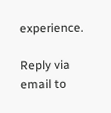experience.

Reply via email to